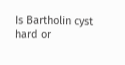Is Bartholin cyst hard or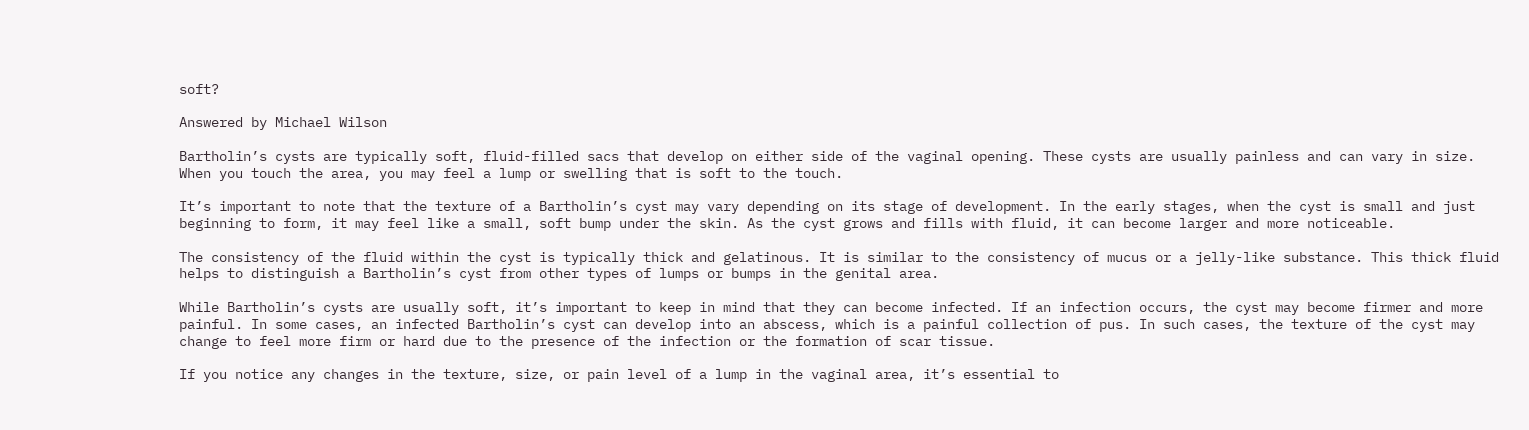soft?

Answered by Michael Wilson

Bartholin’s cysts are typically soft, fluid-filled sacs that develop on either side of the vaginal opening. These cysts are usually painless and can vary in size. When you touch the area, you may feel a lump or swelling that is soft to the touch.

It’s important to note that the texture of a Bartholin’s cyst may vary depending on its stage of development. In the early stages, when the cyst is small and just beginning to form, it may feel like a small, soft bump under the skin. As the cyst grows and fills with fluid, it can become larger and more noticeable.

The consistency of the fluid within the cyst is typically thick and gelatinous. It is similar to the consistency of mucus or a jelly-like substance. This thick fluid helps to distinguish a Bartholin’s cyst from other types of lumps or bumps in the genital area.

While Bartholin’s cysts are usually soft, it’s important to keep in mind that they can become infected. If an infection occurs, the cyst may become firmer and more painful. In some cases, an infected Bartholin’s cyst can develop into an abscess, which is a painful collection of pus. In such cases, the texture of the cyst may change to feel more firm or hard due to the presence of the infection or the formation of scar tissue.

If you notice any changes in the texture, size, or pain level of a lump in the vaginal area, it’s essential to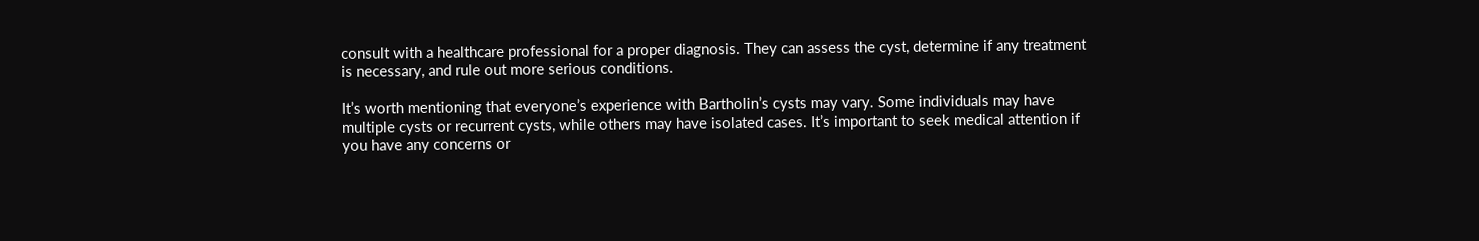consult with a healthcare professional for a proper diagnosis. They can assess the cyst, determine if any treatment is necessary, and rule out more serious conditions.

It’s worth mentioning that everyone’s experience with Bartholin’s cysts may vary. Some individuals may have multiple cysts or recurrent cysts, while others may have isolated cases. It’s important to seek medical attention if you have any concerns or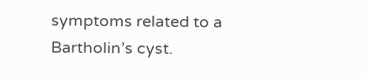symptoms related to a Bartholin’s cyst.